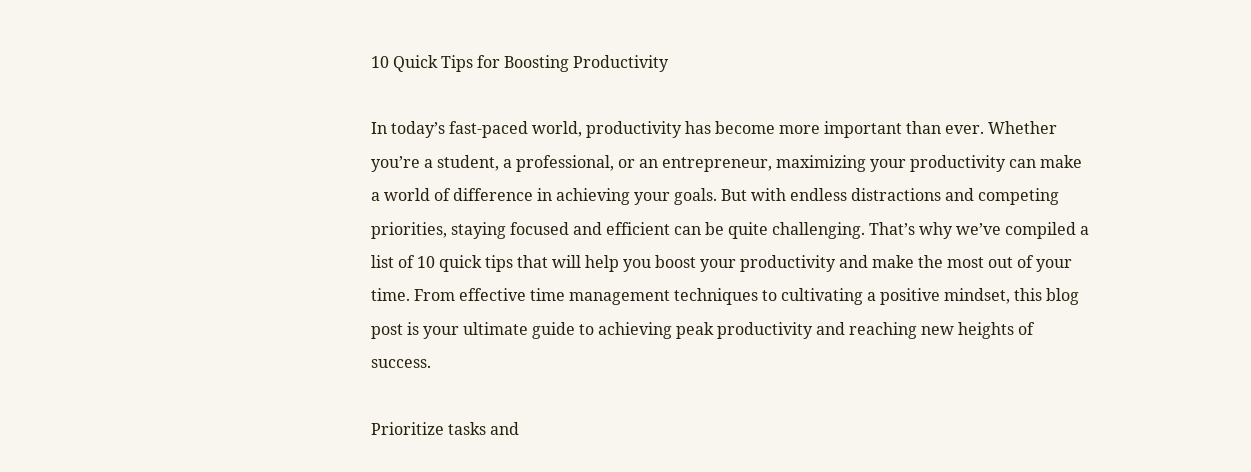10 Quick Tips for Boosting Productivity

In today’s fast-paced world, productivity has become more important than ever. Whether you’re a student, a professional, or an entrepreneur, maximizing your productivity can make a world of difference in achieving your goals. But with endless distractions and competing priorities, staying focused and efficient can be quite challenging. That’s why we’ve compiled a list of 10 quick tips that will help you boost your productivity and make the most out of your time. From effective time management techniques to cultivating a positive mindset, this blog post is your ultimate guide to achieving peak productivity and reaching new heights of success.

Prioritize tasks and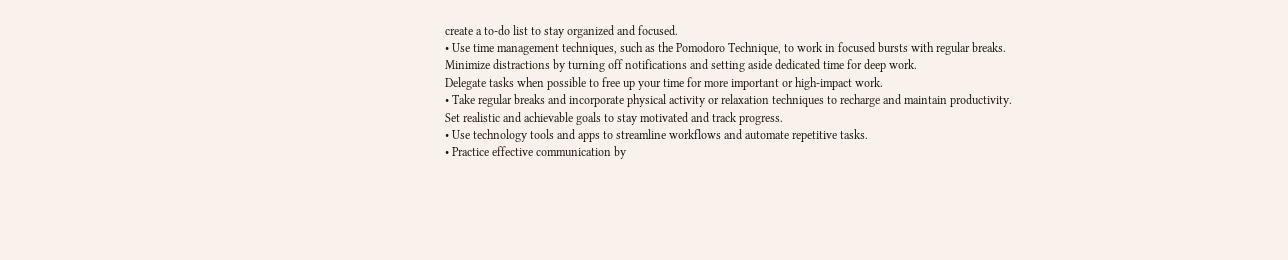create a to-do list to stay organized and focused.
• Use time management techniques, such as the Pomodoro Technique, to work in focused bursts with regular breaks.
Minimize distractions by turning off notifications and setting aside dedicated time for deep work.
Delegate tasks when possible to free up your time for more important or high-impact work.
• Take regular breaks and incorporate physical activity or relaxation techniques to recharge and maintain productivity.
Set realistic and achievable goals to stay motivated and track progress.
• Use technology tools and apps to streamline workflows and automate repetitive tasks.
• Practice effective communication by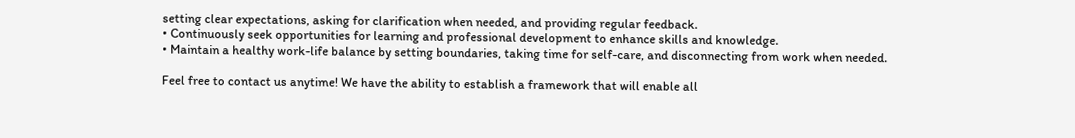setting clear expectations, asking for clarification when needed, and providing regular feedback.
• Continuously seek opportunities for learning and professional development to enhance skills and knowledge.
• Maintain a healthy work-life balance by setting boundaries, taking time for self-care, and disconnecting from work when needed.

Feel free to contact us anytime! We have the ability to establish a framework that will enable all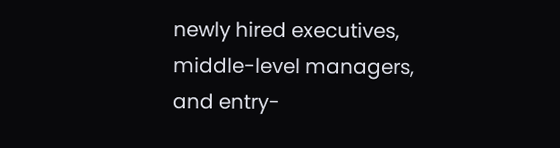newly hired executives, middle-level managers, and entry-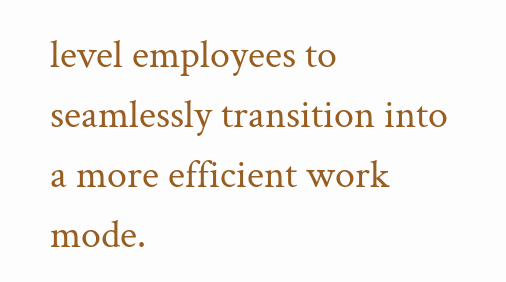level employees to seamlessly transition into a more efficient work mode.